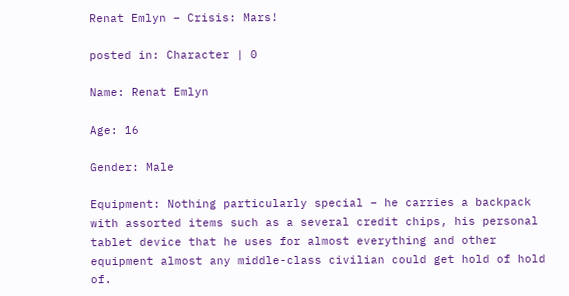Renat Emlyn – Crisis: Mars!

posted in: Character | 0

Name: Renat Emlyn

Age: 16

Gender: Male

Equipment: Nothing particularly special – he carries a backpack with assorted items such as a several credit chips, his personal tablet device that he uses for almost everything and other equipment almost any middle-class civilian could get hold of hold of.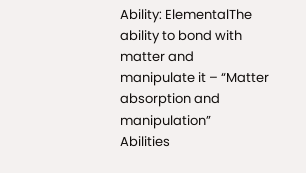Ability: ElementalThe ability to bond with matter and manipulate it – “Matter absorption and manipulation”
Abilities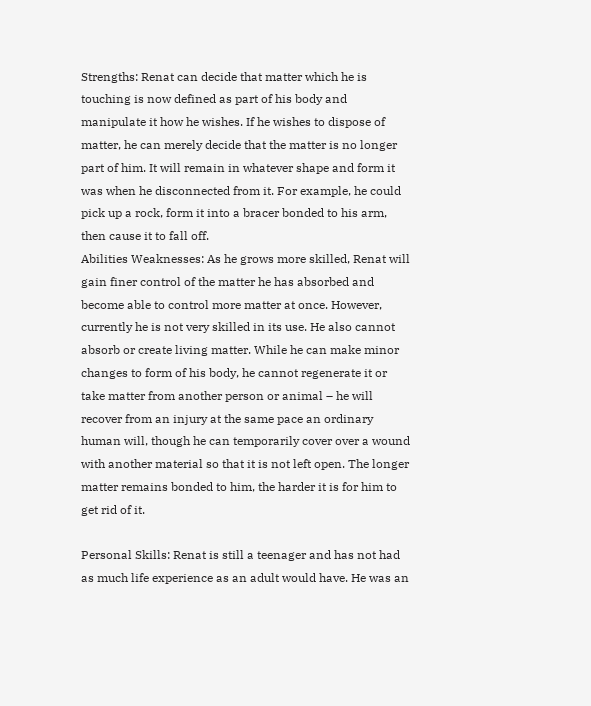Strengths: Renat can decide that matter which he is touching is now defined as part of his body and manipulate it how he wishes. If he wishes to dispose of matter, he can merely decide that the matter is no longer part of him. It will remain in whatever shape and form it was when he disconnected from it. For example, he could pick up a rock, form it into a bracer bonded to his arm, then cause it to fall off.
Abilities Weaknesses: As he grows more skilled, Renat will gain finer control of the matter he has absorbed and become able to control more matter at once. However, currently he is not very skilled in its use. He also cannot absorb or create living matter. While he can make minor changes to form of his body, he cannot regenerate it or take matter from another person or animal – he will recover from an injury at the same pace an ordinary human will, though he can temporarily cover over a wound with another material so that it is not left open. The longer matter remains bonded to him, the harder it is for him to get rid of it.

Personal Skills: Renat is still a teenager and has not had as much life experience as an adult would have. He was an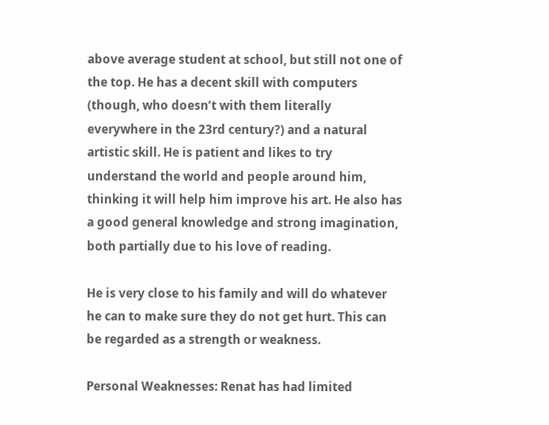above average student at school, but still not one of the top. He has a decent skill with computers (though, who doesn’t with them literally everywhere in the 23rd century?) and a natural artistic skill. He is patient and likes to try understand the world and people around him, thinking it will help him improve his art. He also has a good general knowledge and strong imagination, both partially due to his love of reading.

He is very close to his family and will do whatever he can to make sure they do not get hurt. This can be regarded as a strength or weakness.

Personal Weaknesses: Renat has had limited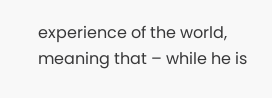experience of the world, meaning that – while he is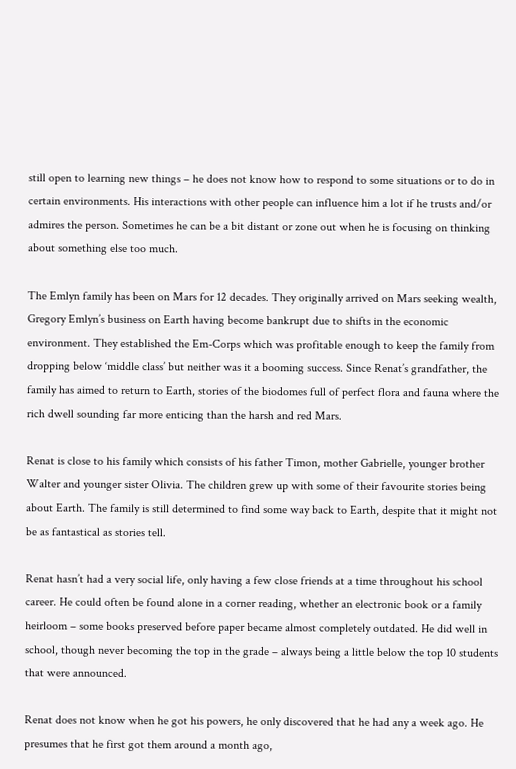still open to learning new things – he does not know how to respond to some situations or to do in certain environments. His interactions with other people can influence him a lot if he trusts and/or admires the person. Sometimes he can be a bit distant or zone out when he is focusing on thinking about something else too much.

The Emlyn family has been on Mars for 12 decades. They originally arrived on Mars seeking wealth, Gregory Emlyn’s business on Earth having become bankrupt due to shifts in the economic environment. They established the Em-Corps which was profitable enough to keep the family from dropping below ‘middle class’ but neither was it a booming success. Since Renat’s grandfather, the family has aimed to return to Earth, stories of the biodomes full of perfect flora and fauna where the rich dwell sounding far more enticing than the harsh and red Mars.

Renat is close to his family which consists of his father Timon, mother Gabrielle, younger brother Walter and younger sister Olivia. The children grew up with some of their favourite stories being about Earth. The family is still determined to find some way back to Earth, despite that it might not be as fantastical as stories tell.

Renat hasn’t had a very social life, only having a few close friends at a time throughout his school career. He could often be found alone in a corner reading, whether an electronic book or a family heirloom – some books preserved before paper became almost completely outdated. He did well in school, though never becoming the top in the grade – always being a little below the top 10 students that were announced.

Renat does not know when he got his powers, he only discovered that he had any a week ago. He presumes that he first got them around a month ago,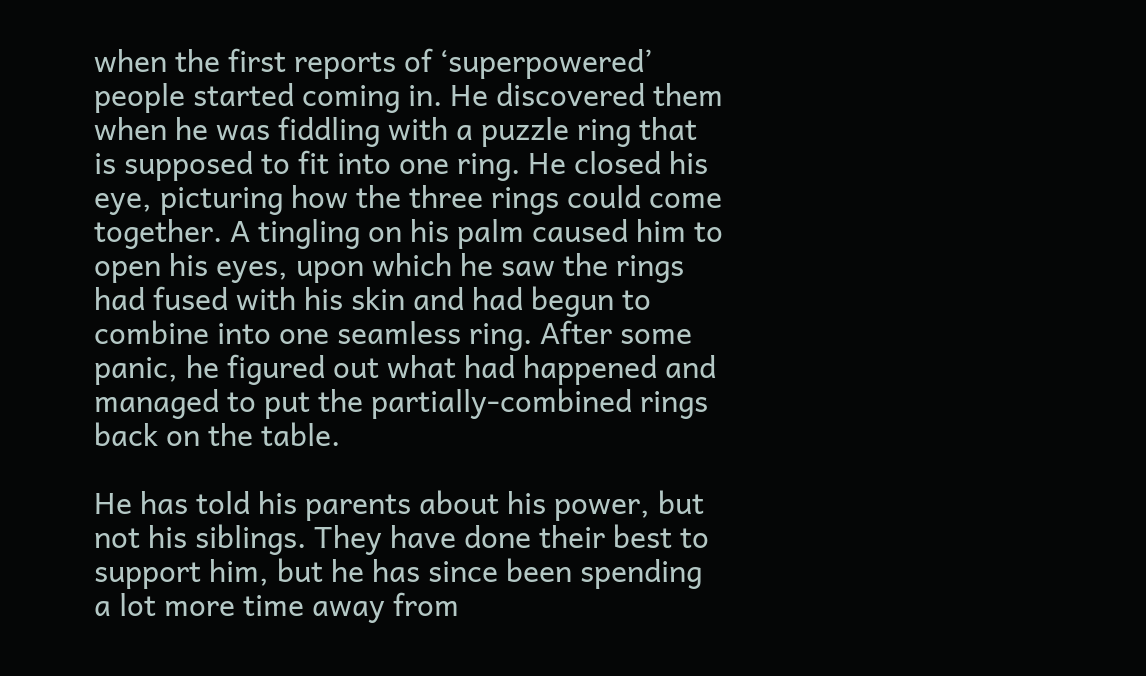when the first reports of ‘superpowered’ people started coming in. He discovered them when he was fiddling with a puzzle ring that is supposed to fit into one ring. He closed his eye, picturing how the three rings could come together. A tingling on his palm caused him to open his eyes, upon which he saw the rings had fused with his skin and had begun to combine into one seamless ring. After some panic, he figured out what had happened and managed to put the partially-combined rings back on the table.

He has told his parents about his power, but not his siblings. They have done their best to support him, but he has since been spending a lot more time away from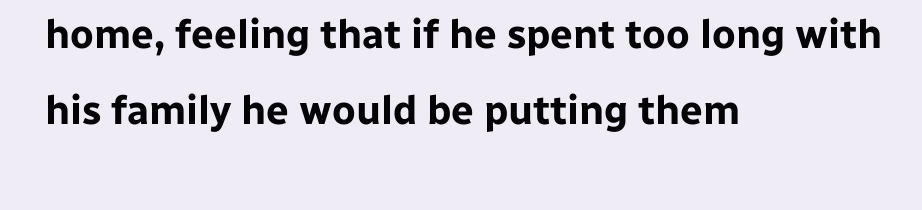home, feeling that if he spent too long with his family he would be putting them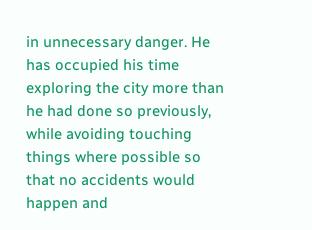in unnecessary danger. He has occupied his time exploring the city more than he had done so previously, while avoiding touching things where possible so that no accidents would happen and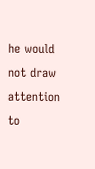he would not draw attention to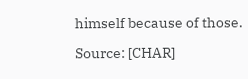himself because of those.

Source: [CHAR]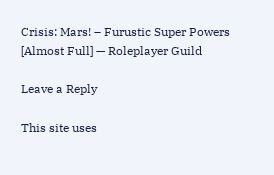Crisis: Mars! – Furustic Super Powers [Almost Full] — Roleplayer Guild

Leave a Reply

This site uses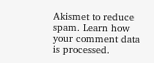Akismet to reduce spam. Learn how your comment data is processed.